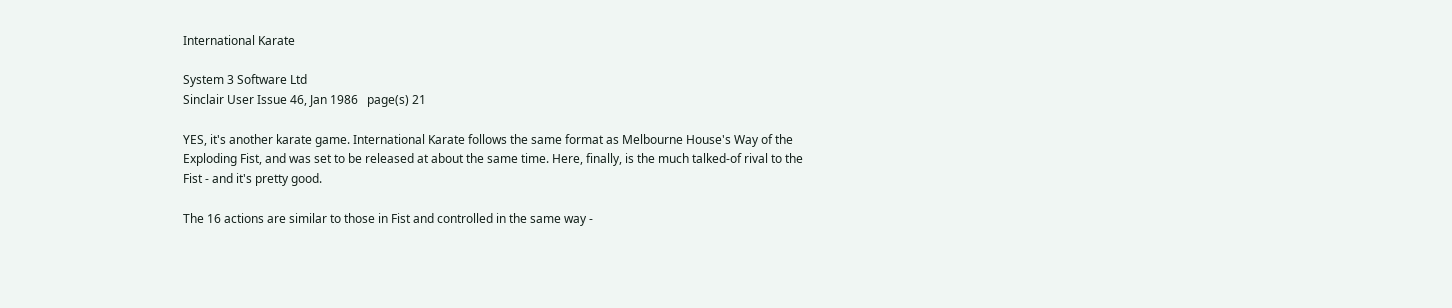International Karate

System 3 Software Ltd
Sinclair User Issue 46, Jan 1986   page(s) 21

YES, it's another karate game. International Karate follows the same format as Melbourne House's Way of the Exploding Fist, and was set to be released at about the same time. Here, finally, is the much talked-of rival to the Fist - and it's pretty good.

The 16 actions are similar to those in Fist and controlled in the same way -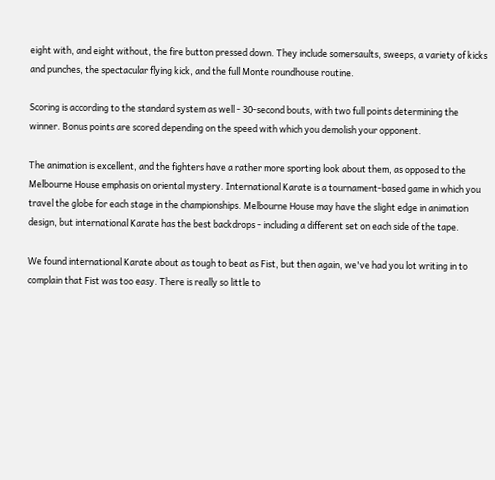eight with, and eight without, the fire button pressed down. They include somersaults, sweeps, a variety of kicks and punches, the spectacular flying kick, and the full Monte roundhouse routine.

Scoring is according to the standard system as well - 30-second bouts, with two full points determining the winner. Bonus points are scored depending on the speed with which you demolish your opponent.

The animation is excellent, and the fighters have a rather more sporting look about them, as opposed to the Melbourne House emphasis on oriental mystery. International Karate is a tournament-based game in which you travel the globe for each stage in the championships. Melbourne House may have the slight edge in animation design, but international Karate has the best backdrops - including a different set on each side of the tape.

We found international Karate about as tough to beat as Fist, but then again, we've had you lot writing in to complain that Fist was too easy. There is really so little to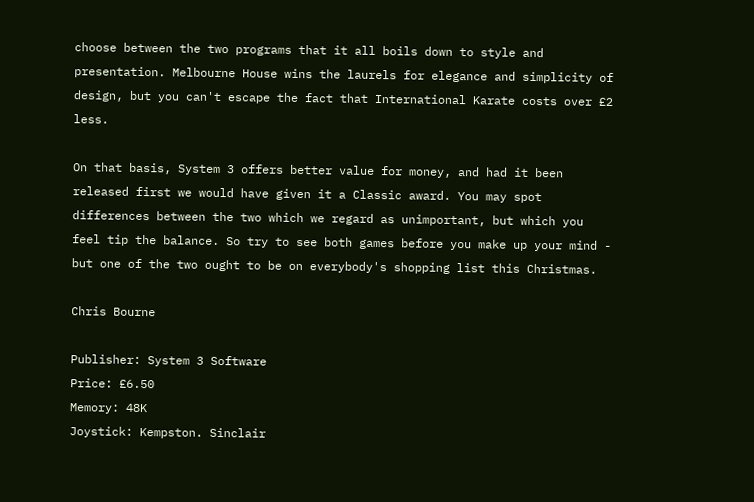choose between the two programs that it all boils down to style and presentation. Melbourne House wins the laurels for elegance and simplicity of design, but you can't escape the fact that International Karate costs over £2 less.

On that basis, System 3 offers better value for money, and had it been released first we would have given it a Classic award. You may spot differences between the two which we regard as unimportant, but which you feel tip the balance. So try to see both games before you make up your mind - but one of the two ought to be on everybody's shopping list this Christmas.

Chris Bourne

Publisher: System 3 Software
Price: £6.50
Memory: 48K
Joystick: Kempston. Sinclair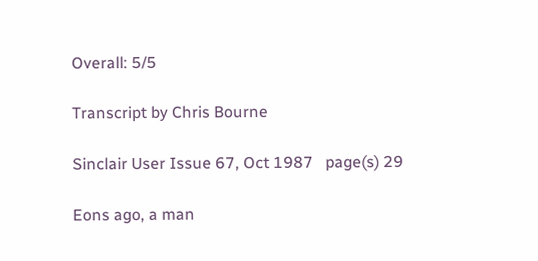Overall: 5/5

Transcript by Chris Bourne

Sinclair User Issue 67, Oct 1987   page(s) 29

Eons ago, a man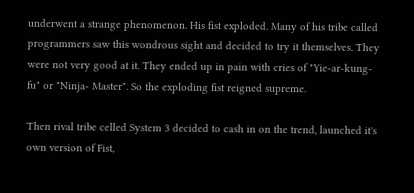underwent a strange phenomenon. His fist exploded. Many of his tribe called programmers saw this wondrous sight and decided to try it themselves. They were not very good at it. They ended up in pain with cries of "Yie-ar-kung-fu" or "Ninja- Master". So the exploding fist reigned supreme.

Then rival tribe celled System 3 decided to cash in on the trend, launched it's own version of Fist,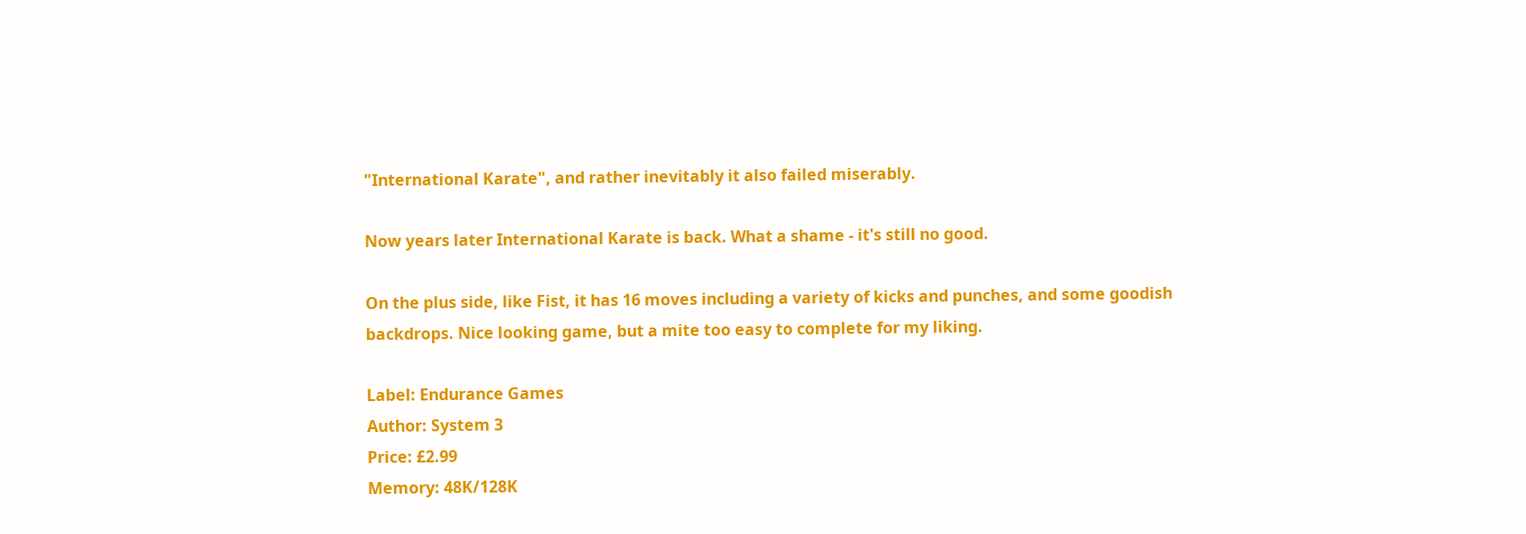"International Karate", and rather inevitably it also failed miserably.

Now years later International Karate is back. What a shame - it's still no good.

On the plus side, like Fist, it has 16 moves including a variety of kicks and punches, and some goodish backdrops. Nice looking game, but a mite too easy to complete for my liking.

Label: Endurance Games
Author: System 3
Price: £2.99
Memory: 48K/128K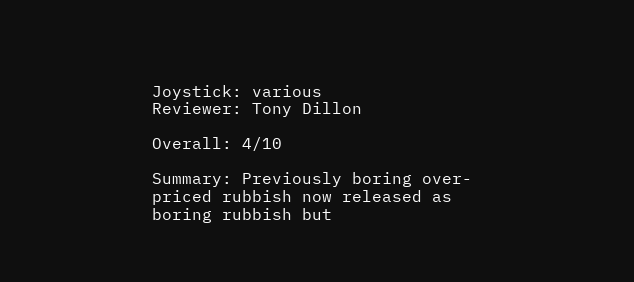Joystick: various
Reviewer: Tony Dillon

Overall: 4/10

Summary: Previously boring over-priced rubbish now released as boring rubbish but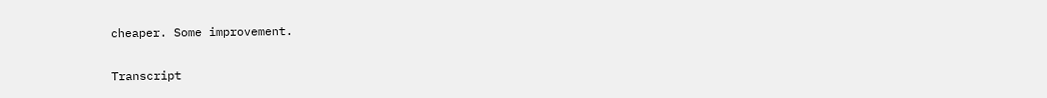cheaper. Some improvement.

Transcript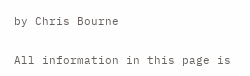by Chris Bourne

All information in this page is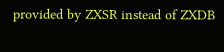provided by ZXSR instead of ZXDB